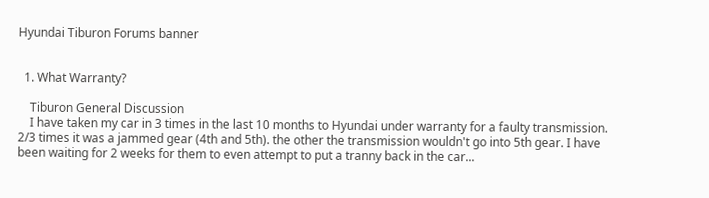Hyundai Tiburon Forums banner


  1. What Warranty?

    Tiburon General Discussion
    I have taken my car in 3 times in the last 10 months to Hyundai under warranty for a faulty transmission. 2/3 times it was a jammed gear (4th and 5th). the other the transmission wouldn't go into 5th gear. I have been waiting for 2 weeks for them to even attempt to put a tranny back in the car...